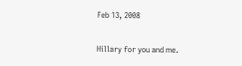Feb 13, 2008

Hillary for you and me.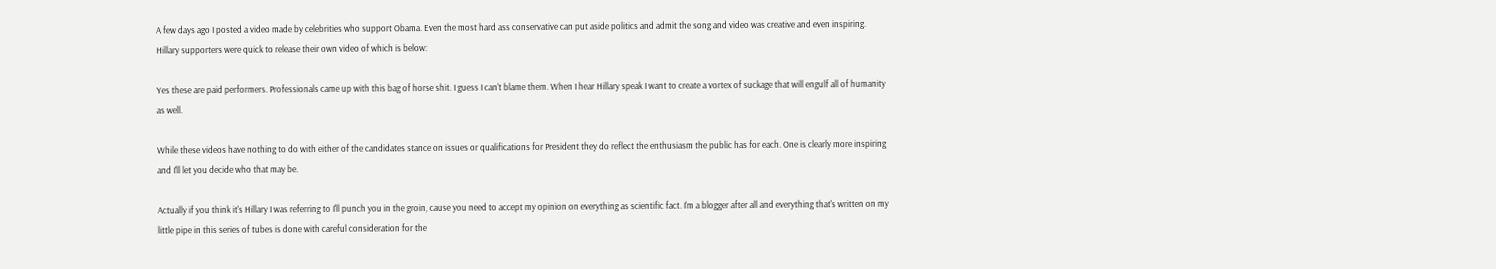A few days ago I posted a video made by celebrities who support Obama. Even the most hard ass conservative can put aside politics and admit the song and video was creative and even inspiring. Hillary supporters were quick to release their own video of which is below:

Yes these are paid performers. Professionals came up with this bag of horse shit. I guess I can't blame them. When I hear Hillary speak I want to create a vortex of suckage that will engulf all of humanity as well.

While these videos have nothing to do with either of the candidates stance on issues or qualifications for President they do reflect the enthusiasm the public has for each. One is clearly more inspiring and I'll let you decide who that may be.

Actually if you think it's Hillary I was referring to I'll punch you in the groin, cause you need to accept my opinion on everything as scientific fact. I'm a blogger after all and everything that's written on my little pipe in this series of tubes is done with careful consideration for the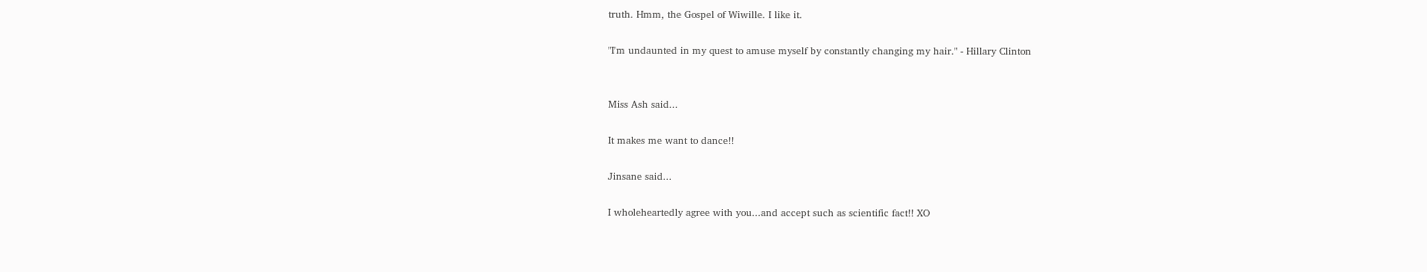truth. Hmm, the Gospel of Wiwille. I like it.

"I'm undaunted in my quest to amuse myself by constantly changing my hair." - Hillary Clinton


Miss Ash said...

It makes me want to dance!!

Jinsane said...

I wholeheartedly agree with you...and accept such as scientific fact!! XO